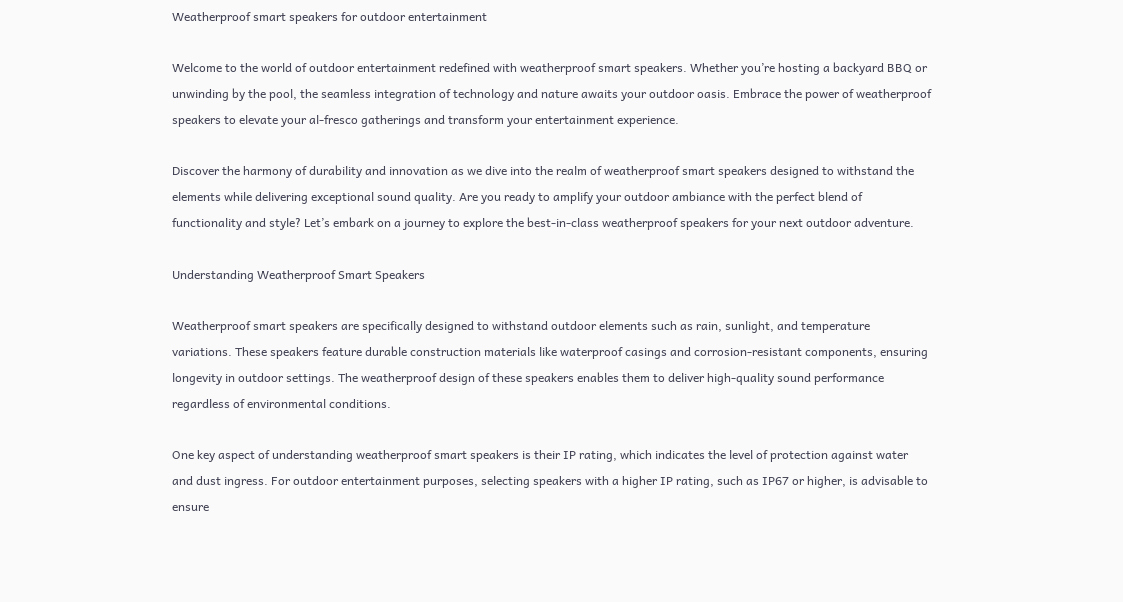Weatherproof smart speakers for outdoor entertainment

Welcome to the world of outdoor entertainment redefined with weatherproof smart speakers. Whether you’re hosting a backyard BBQ or unwinding by the pool, the seamless integration of technology and nature awaits your outdoor oasis. Embrace the power of weatherproof speakers to elevate your al-fresco gatherings and transform your entertainment experience.

Discover the harmony of durability and innovation as we dive into the realm of weatherproof smart speakers designed to withstand the elements while delivering exceptional sound quality. Are you ready to amplify your outdoor ambiance with the perfect blend of functionality and style? Let’s embark on a journey to explore the best-in-class weatherproof speakers for your next outdoor adventure.

Understanding Weatherproof Smart Speakers

Weatherproof smart speakers are specifically designed to withstand outdoor elements such as rain, sunlight, and temperature variations. These speakers feature durable construction materials like waterproof casings and corrosion-resistant components, ensuring longevity in outdoor settings. The weatherproof design of these speakers enables them to deliver high-quality sound performance regardless of environmental conditions.

One key aspect of understanding weatherproof smart speakers is their IP rating, which indicates the level of protection against water and dust ingress. For outdoor entertainment purposes, selecting speakers with a higher IP rating, such as IP67 or higher, is advisable to ensure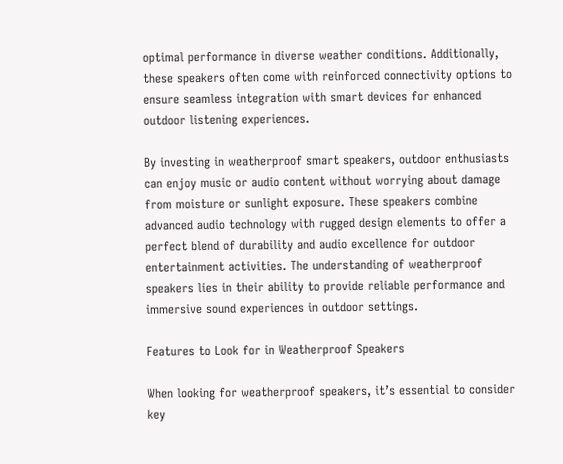optimal performance in diverse weather conditions. Additionally, these speakers often come with reinforced connectivity options to ensure seamless integration with smart devices for enhanced outdoor listening experiences.

By investing in weatherproof smart speakers, outdoor enthusiasts can enjoy music or audio content without worrying about damage from moisture or sunlight exposure. These speakers combine advanced audio technology with rugged design elements to offer a perfect blend of durability and audio excellence for outdoor entertainment activities. The understanding of weatherproof speakers lies in their ability to provide reliable performance and immersive sound experiences in outdoor settings.

Features to Look for in Weatherproof Speakers

When looking for weatherproof speakers, it’s essential to consider key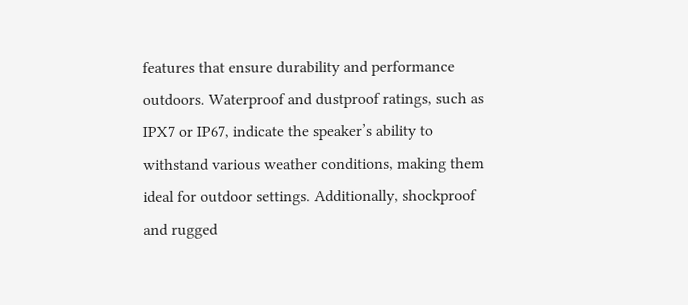features that ensure durability and performance outdoors. Waterproof and dustproof ratings, such as IPX7 or IP67, indicate the speaker’s ability to withstand various weather conditions, making them ideal for outdoor settings. Additionally, shockproof and rugged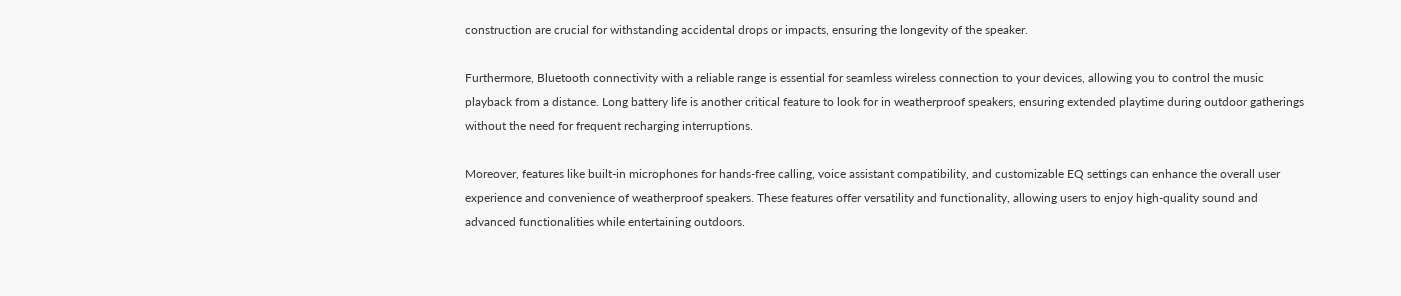construction are crucial for withstanding accidental drops or impacts, ensuring the longevity of the speaker.

Furthermore, Bluetooth connectivity with a reliable range is essential for seamless wireless connection to your devices, allowing you to control the music playback from a distance. Long battery life is another critical feature to look for in weatherproof speakers, ensuring extended playtime during outdoor gatherings without the need for frequent recharging interruptions.

Moreover, features like built-in microphones for hands-free calling, voice assistant compatibility, and customizable EQ settings can enhance the overall user experience and convenience of weatherproof speakers. These features offer versatility and functionality, allowing users to enjoy high-quality sound and advanced functionalities while entertaining outdoors.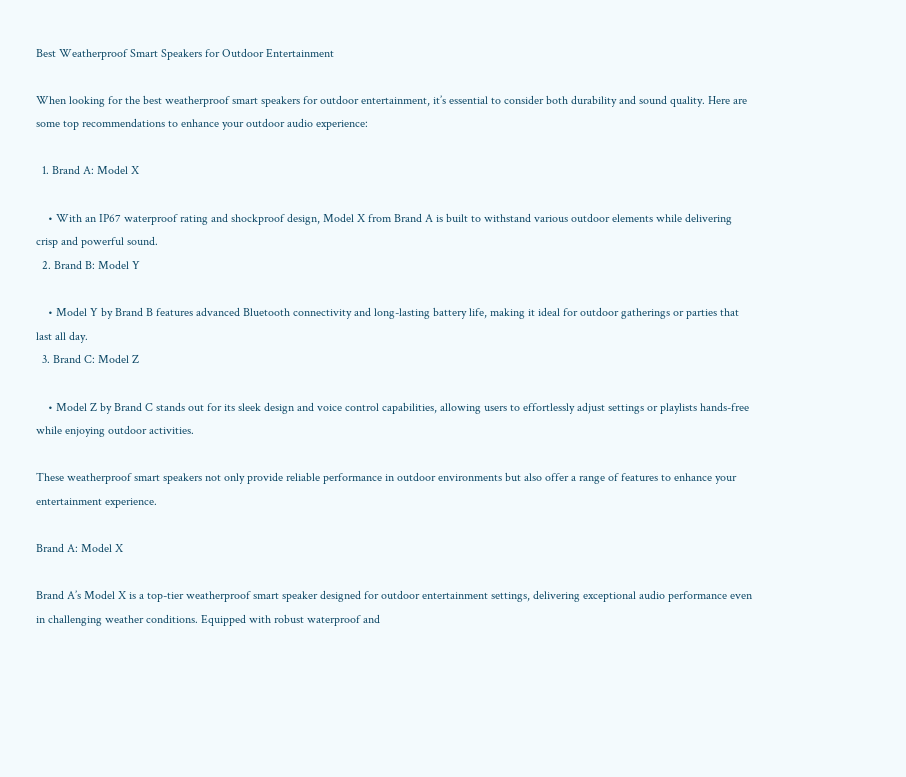Best Weatherproof Smart Speakers for Outdoor Entertainment

When looking for the best weatherproof smart speakers for outdoor entertainment, it’s essential to consider both durability and sound quality. Here are some top recommendations to enhance your outdoor audio experience:

  1. Brand A: Model X

    • With an IP67 waterproof rating and shockproof design, Model X from Brand A is built to withstand various outdoor elements while delivering crisp and powerful sound.
  2. Brand B: Model Y

    • Model Y by Brand B features advanced Bluetooth connectivity and long-lasting battery life, making it ideal for outdoor gatherings or parties that last all day.
  3. Brand C: Model Z

    • Model Z by Brand C stands out for its sleek design and voice control capabilities, allowing users to effortlessly adjust settings or playlists hands-free while enjoying outdoor activities.

These weatherproof smart speakers not only provide reliable performance in outdoor environments but also offer a range of features to enhance your entertainment experience.

Brand A: Model X

Brand A’s Model X is a top-tier weatherproof smart speaker designed for outdoor entertainment settings, delivering exceptional audio performance even in challenging weather conditions. Equipped with robust waterproof and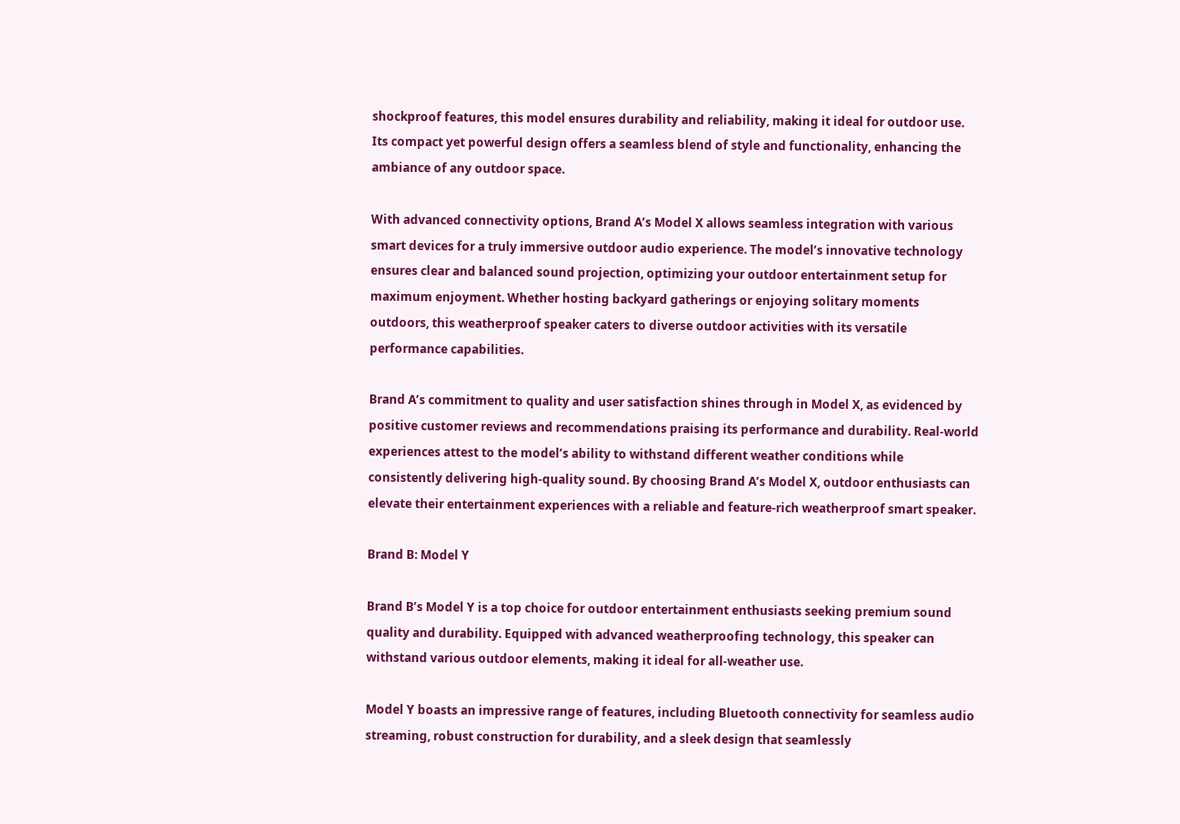shockproof features, this model ensures durability and reliability, making it ideal for outdoor use. Its compact yet powerful design offers a seamless blend of style and functionality, enhancing the ambiance of any outdoor space.

With advanced connectivity options, Brand A’s Model X allows seamless integration with various smart devices for a truly immersive outdoor audio experience. The model’s innovative technology ensures clear and balanced sound projection, optimizing your outdoor entertainment setup for maximum enjoyment. Whether hosting backyard gatherings or enjoying solitary moments outdoors, this weatherproof speaker caters to diverse outdoor activities with its versatile performance capabilities.

Brand A’s commitment to quality and user satisfaction shines through in Model X, as evidenced by positive customer reviews and recommendations praising its performance and durability. Real-world experiences attest to the model’s ability to withstand different weather conditions while consistently delivering high-quality sound. By choosing Brand A’s Model X, outdoor enthusiasts can elevate their entertainment experiences with a reliable and feature-rich weatherproof smart speaker.

Brand B: Model Y

Brand B’s Model Y is a top choice for outdoor entertainment enthusiasts seeking premium sound quality and durability. Equipped with advanced weatherproofing technology, this speaker can withstand various outdoor elements, making it ideal for all-weather use.

Model Y boasts an impressive range of features, including Bluetooth connectivity for seamless audio streaming, robust construction for durability, and a sleek design that seamlessly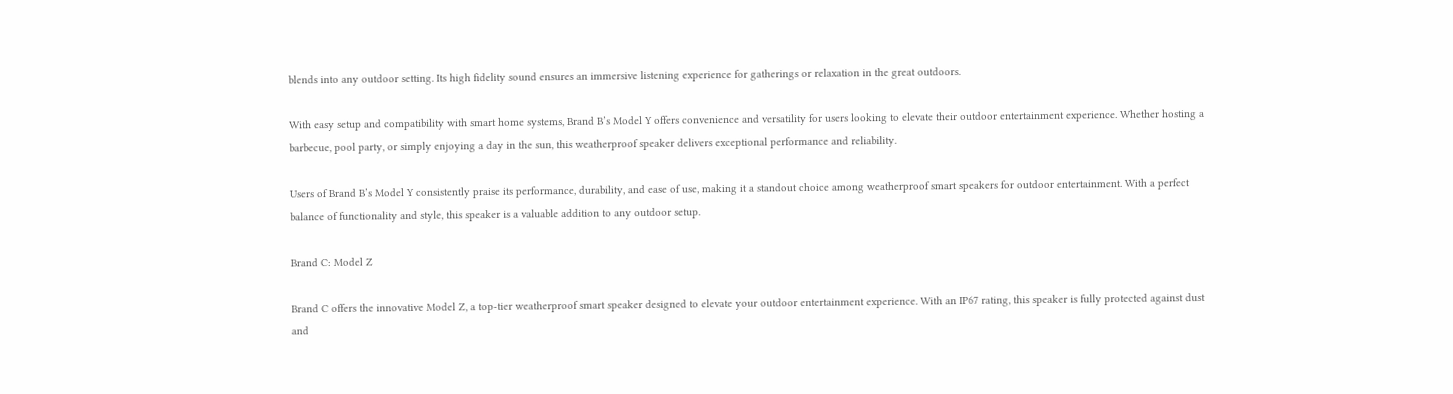blends into any outdoor setting. Its high fidelity sound ensures an immersive listening experience for gatherings or relaxation in the great outdoors.

With easy setup and compatibility with smart home systems, Brand B’s Model Y offers convenience and versatility for users looking to elevate their outdoor entertainment experience. Whether hosting a barbecue, pool party, or simply enjoying a day in the sun, this weatherproof speaker delivers exceptional performance and reliability.

Users of Brand B’s Model Y consistently praise its performance, durability, and ease of use, making it a standout choice among weatherproof smart speakers for outdoor entertainment. With a perfect balance of functionality and style, this speaker is a valuable addition to any outdoor setup.

Brand C: Model Z

Brand C offers the innovative Model Z, a top-tier weatherproof smart speaker designed to elevate your outdoor entertainment experience. With an IP67 rating, this speaker is fully protected against dust and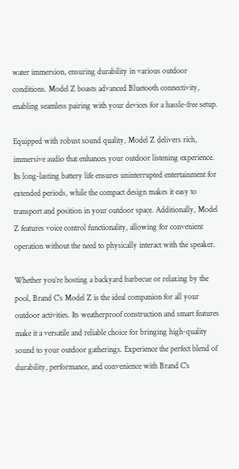water immersion, ensuring durability in various outdoor conditions. Model Z boasts advanced Bluetooth connectivity, enabling seamless pairing with your devices for a hassle-free setup.

Equipped with robust sound quality, Model Z delivers rich, immersive audio that enhances your outdoor listening experience. Its long-lasting battery life ensures uninterrupted entertainment for extended periods, while the compact design makes it easy to transport and position in your outdoor space. Additionally, Model Z features voice control functionality, allowing for convenient operation without the need to physically interact with the speaker.

Whether you’re hosting a backyard barbecue or relaxing by the pool, Brand C’s Model Z is the ideal companion for all your outdoor activities. Its weatherproof construction and smart features make it a versatile and reliable choice for bringing high-quality sound to your outdoor gatherings. Experience the perfect blend of durability, performance, and convenience with Brand C’s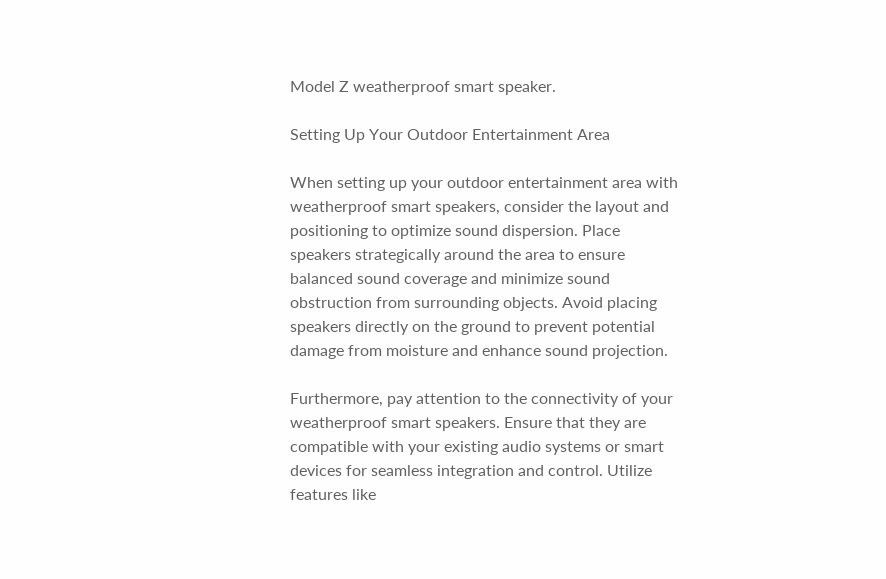Model Z weatherproof smart speaker.

Setting Up Your Outdoor Entertainment Area

When setting up your outdoor entertainment area with weatherproof smart speakers, consider the layout and positioning to optimize sound dispersion. Place speakers strategically around the area to ensure balanced sound coverage and minimize sound obstruction from surrounding objects. Avoid placing speakers directly on the ground to prevent potential damage from moisture and enhance sound projection.

Furthermore, pay attention to the connectivity of your weatherproof smart speakers. Ensure that they are compatible with your existing audio systems or smart devices for seamless integration and control. Utilize features like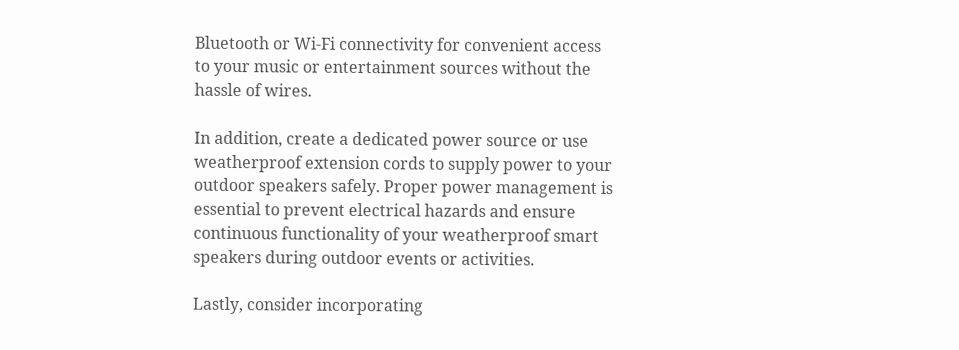Bluetooth or Wi-Fi connectivity for convenient access to your music or entertainment sources without the hassle of wires.

In addition, create a dedicated power source or use weatherproof extension cords to supply power to your outdoor speakers safely. Proper power management is essential to prevent electrical hazards and ensure continuous functionality of your weatherproof smart speakers during outdoor events or activities.

Lastly, consider incorporating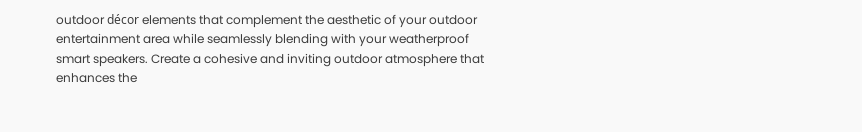outdoor décor elements that complement the aesthetic of your outdoor entertainment area while seamlessly blending with your weatherproof smart speakers. Create a cohesive and inviting outdoor atmosphere that enhances the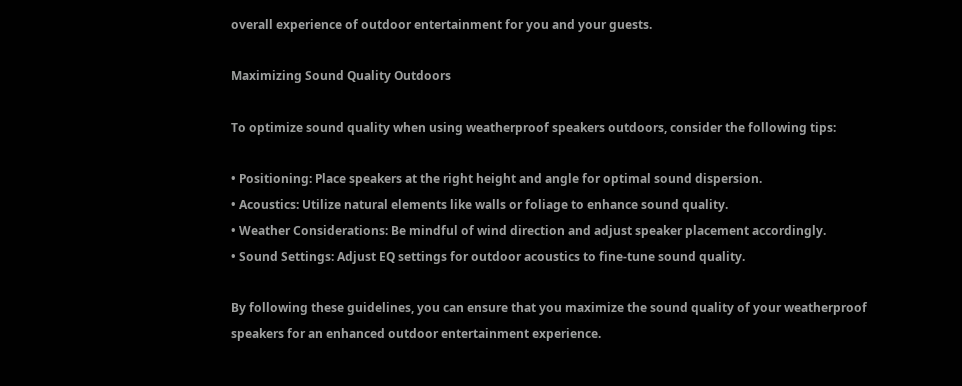overall experience of outdoor entertainment for you and your guests.

Maximizing Sound Quality Outdoors

To optimize sound quality when using weatherproof speakers outdoors, consider the following tips:

• Positioning: Place speakers at the right height and angle for optimal sound dispersion.
• Acoustics: Utilize natural elements like walls or foliage to enhance sound quality.
• Weather Considerations: Be mindful of wind direction and adjust speaker placement accordingly.
• Sound Settings: Adjust EQ settings for outdoor acoustics to fine-tune sound quality.

By following these guidelines, you can ensure that you maximize the sound quality of your weatherproof speakers for an enhanced outdoor entertainment experience.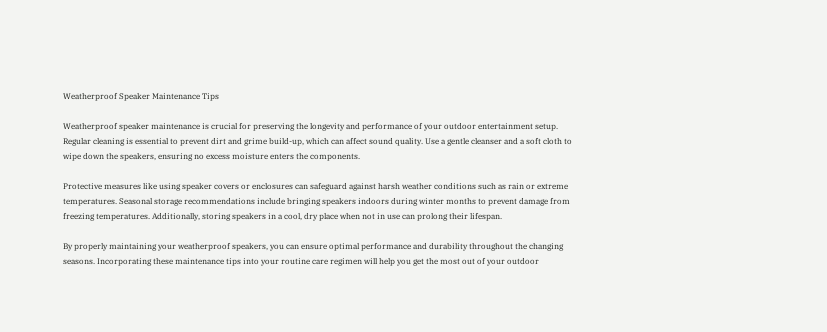Weatherproof Speaker Maintenance Tips

Weatherproof speaker maintenance is crucial for preserving the longevity and performance of your outdoor entertainment setup. Regular cleaning is essential to prevent dirt and grime build-up, which can affect sound quality. Use a gentle cleanser and a soft cloth to wipe down the speakers, ensuring no excess moisture enters the components.

Protective measures like using speaker covers or enclosures can safeguard against harsh weather conditions such as rain or extreme temperatures. Seasonal storage recommendations include bringing speakers indoors during winter months to prevent damage from freezing temperatures. Additionally, storing speakers in a cool, dry place when not in use can prolong their lifespan.

By properly maintaining your weatherproof speakers, you can ensure optimal performance and durability throughout the changing seasons. Incorporating these maintenance tips into your routine care regimen will help you get the most out of your outdoor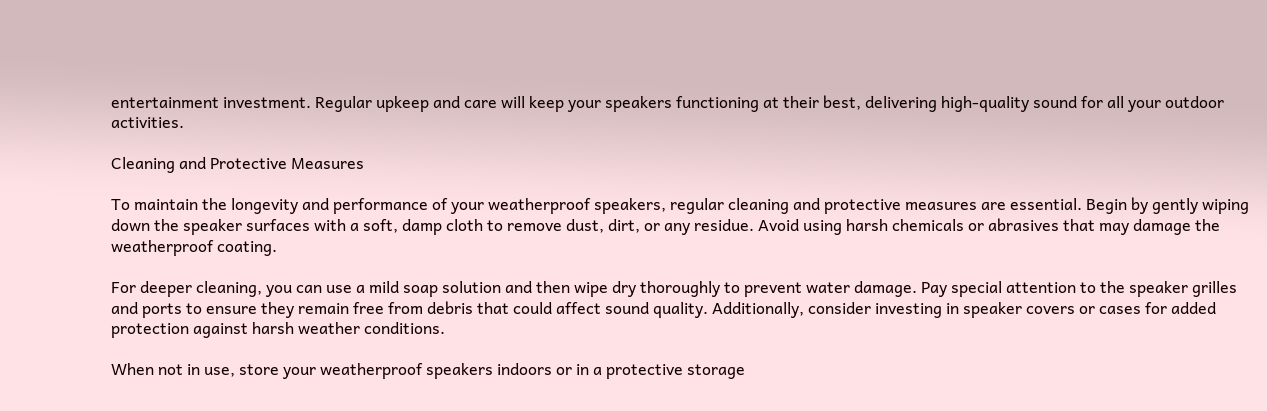entertainment investment. Regular upkeep and care will keep your speakers functioning at their best, delivering high-quality sound for all your outdoor activities.

Cleaning and Protective Measures

To maintain the longevity and performance of your weatherproof speakers, regular cleaning and protective measures are essential. Begin by gently wiping down the speaker surfaces with a soft, damp cloth to remove dust, dirt, or any residue. Avoid using harsh chemicals or abrasives that may damage the weatherproof coating.

For deeper cleaning, you can use a mild soap solution and then wipe dry thoroughly to prevent water damage. Pay special attention to the speaker grilles and ports to ensure they remain free from debris that could affect sound quality. Additionally, consider investing in speaker covers or cases for added protection against harsh weather conditions.

When not in use, store your weatherproof speakers indoors or in a protective storage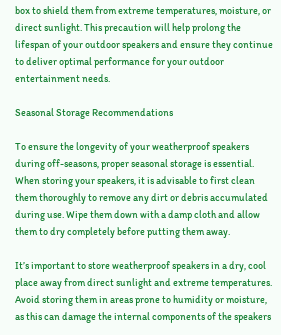box to shield them from extreme temperatures, moisture, or direct sunlight. This precaution will help prolong the lifespan of your outdoor speakers and ensure they continue to deliver optimal performance for your outdoor entertainment needs.

Seasonal Storage Recommendations

To ensure the longevity of your weatherproof speakers during off-seasons, proper seasonal storage is essential. When storing your speakers, it is advisable to first clean them thoroughly to remove any dirt or debris accumulated during use. Wipe them down with a damp cloth and allow them to dry completely before putting them away.

It’s important to store weatherproof speakers in a dry, cool place away from direct sunlight and extreme temperatures. Avoid storing them in areas prone to humidity or moisture, as this can damage the internal components of the speakers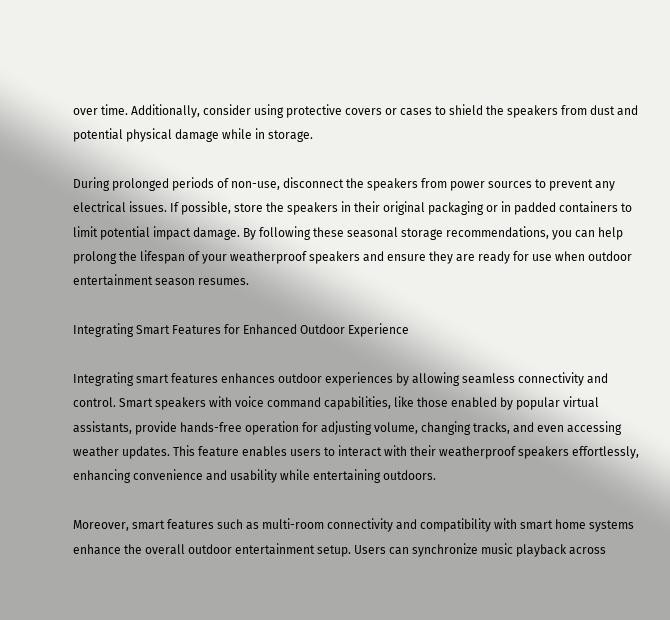over time. Additionally, consider using protective covers or cases to shield the speakers from dust and potential physical damage while in storage.

During prolonged periods of non-use, disconnect the speakers from power sources to prevent any electrical issues. If possible, store the speakers in their original packaging or in padded containers to limit potential impact damage. By following these seasonal storage recommendations, you can help prolong the lifespan of your weatherproof speakers and ensure they are ready for use when outdoor entertainment season resumes.

Integrating Smart Features for Enhanced Outdoor Experience

Integrating smart features enhances outdoor experiences by allowing seamless connectivity and control. Smart speakers with voice command capabilities, like those enabled by popular virtual assistants, provide hands-free operation for adjusting volume, changing tracks, and even accessing weather updates. This feature enables users to interact with their weatherproof speakers effortlessly, enhancing convenience and usability while entertaining outdoors.

Moreover, smart features such as multi-room connectivity and compatibility with smart home systems enhance the overall outdoor entertainment setup. Users can synchronize music playback across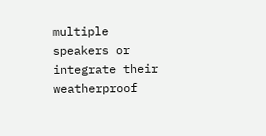multiple speakers or integrate their weatherproof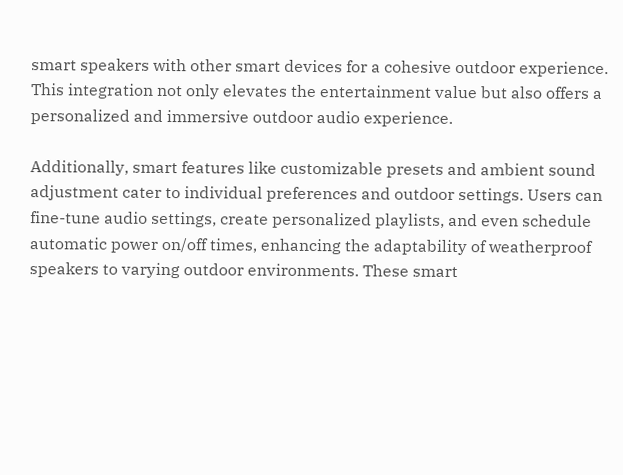smart speakers with other smart devices for a cohesive outdoor experience. This integration not only elevates the entertainment value but also offers a personalized and immersive outdoor audio experience.

Additionally, smart features like customizable presets and ambient sound adjustment cater to individual preferences and outdoor settings. Users can fine-tune audio settings, create personalized playlists, and even schedule automatic power on/off times, enhancing the adaptability of weatherproof speakers to varying outdoor environments. These smart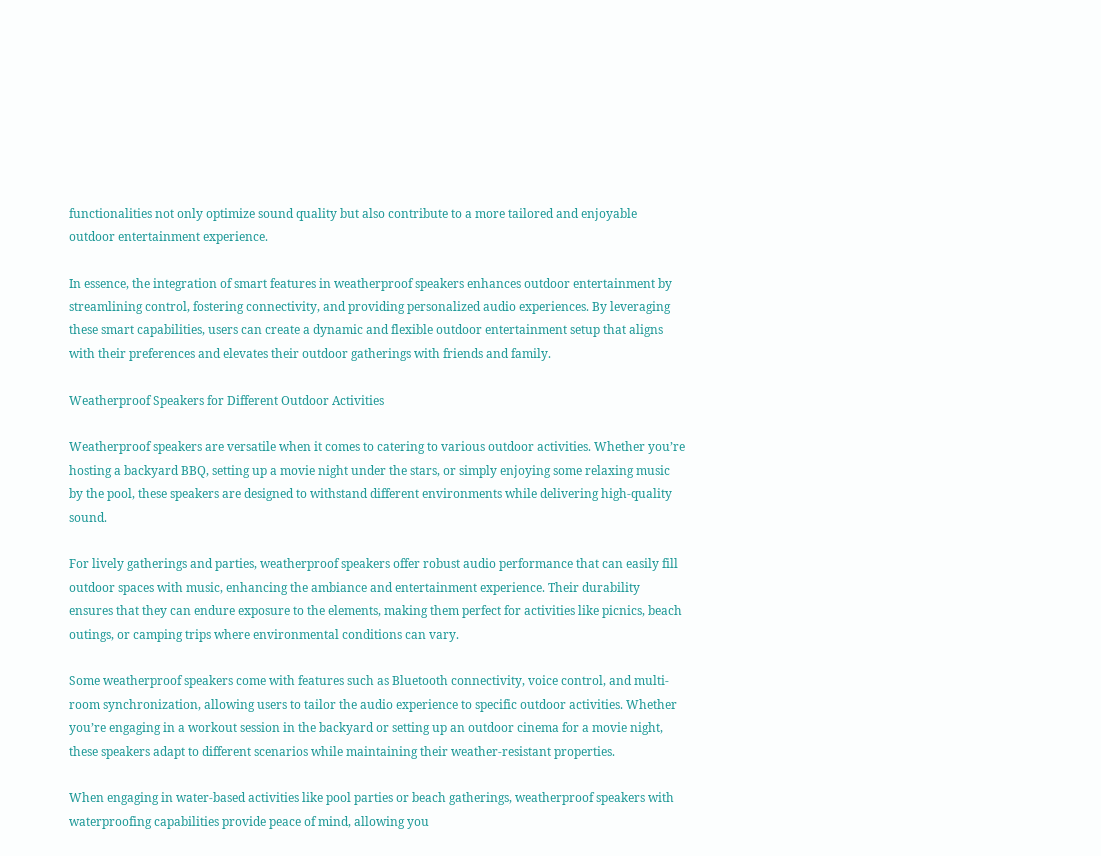functionalities not only optimize sound quality but also contribute to a more tailored and enjoyable outdoor entertainment experience.

In essence, the integration of smart features in weatherproof speakers enhances outdoor entertainment by streamlining control, fostering connectivity, and providing personalized audio experiences. By leveraging these smart capabilities, users can create a dynamic and flexible outdoor entertainment setup that aligns with their preferences and elevates their outdoor gatherings with friends and family.

Weatherproof Speakers for Different Outdoor Activities

Weatherproof speakers are versatile when it comes to catering to various outdoor activities. Whether you’re hosting a backyard BBQ, setting up a movie night under the stars, or simply enjoying some relaxing music by the pool, these speakers are designed to withstand different environments while delivering high-quality sound.

For lively gatherings and parties, weatherproof speakers offer robust audio performance that can easily fill outdoor spaces with music, enhancing the ambiance and entertainment experience. Their durability ensures that they can endure exposure to the elements, making them perfect for activities like picnics, beach outings, or camping trips where environmental conditions can vary.

Some weatherproof speakers come with features such as Bluetooth connectivity, voice control, and multi-room synchronization, allowing users to tailor the audio experience to specific outdoor activities. Whether you’re engaging in a workout session in the backyard or setting up an outdoor cinema for a movie night, these speakers adapt to different scenarios while maintaining their weather-resistant properties.

When engaging in water-based activities like pool parties or beach gatherings, weatherproof speakers with waterproofing capabilities provide peace of mind, allowing you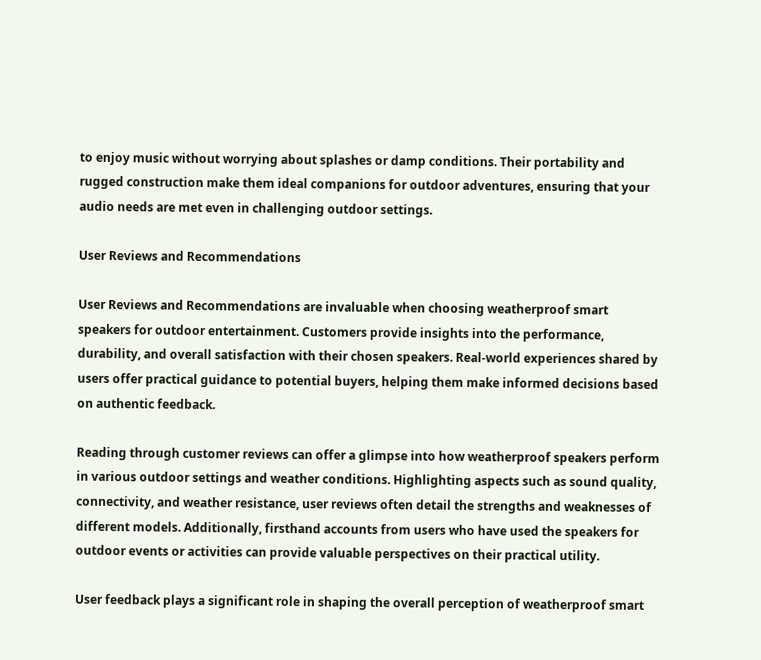to enjoy music without worrying about splashes or damp conditions. Their portability and rugged construction make them ideal companions for outdoor adventures, ensuring that your audio needs are met even in challenging outdoor settings.

User Reviews and Recommendations

User Reviews and Recommendations are invaluable when choosing weatherproof smart speakers for outdoor entertainment. Customers provide insights into the performance, durability, and overall satisfaction with their chosen speakers. Real-world experiences shared by users offer practical guidance to potential buyers, helping them make informed decisions based on authentic feedback.

Reading through customer reviews can offer a glimpse into how weatherproof speakers perform in various outdoor settings and weather conditions. Highlighting aspects such as sound quality, connectivity, and weather resistance, user reviews often detail the strengths and weaknesses of different models. Additionally, firsthand accounts from users who have used the speakers for outdoor events or activities can provide valuable perspectives on their practical utility.

User feedback plays a significant role in shaping the overall perception of weatherproof smart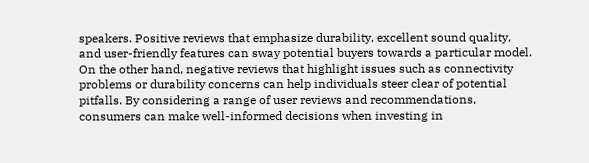speakers. Positive reviews that emphasize durability, excellent sound quality, and user-friendly features can sway potential buyers towards a particular model. On the other hand, negative reviews that highlight issues such as connectivity problems or durability concerns can help individuals steer clear of potential pitfalls. By considering a range of user reviews and recommendations, consumers can make well-informed decisions when investing in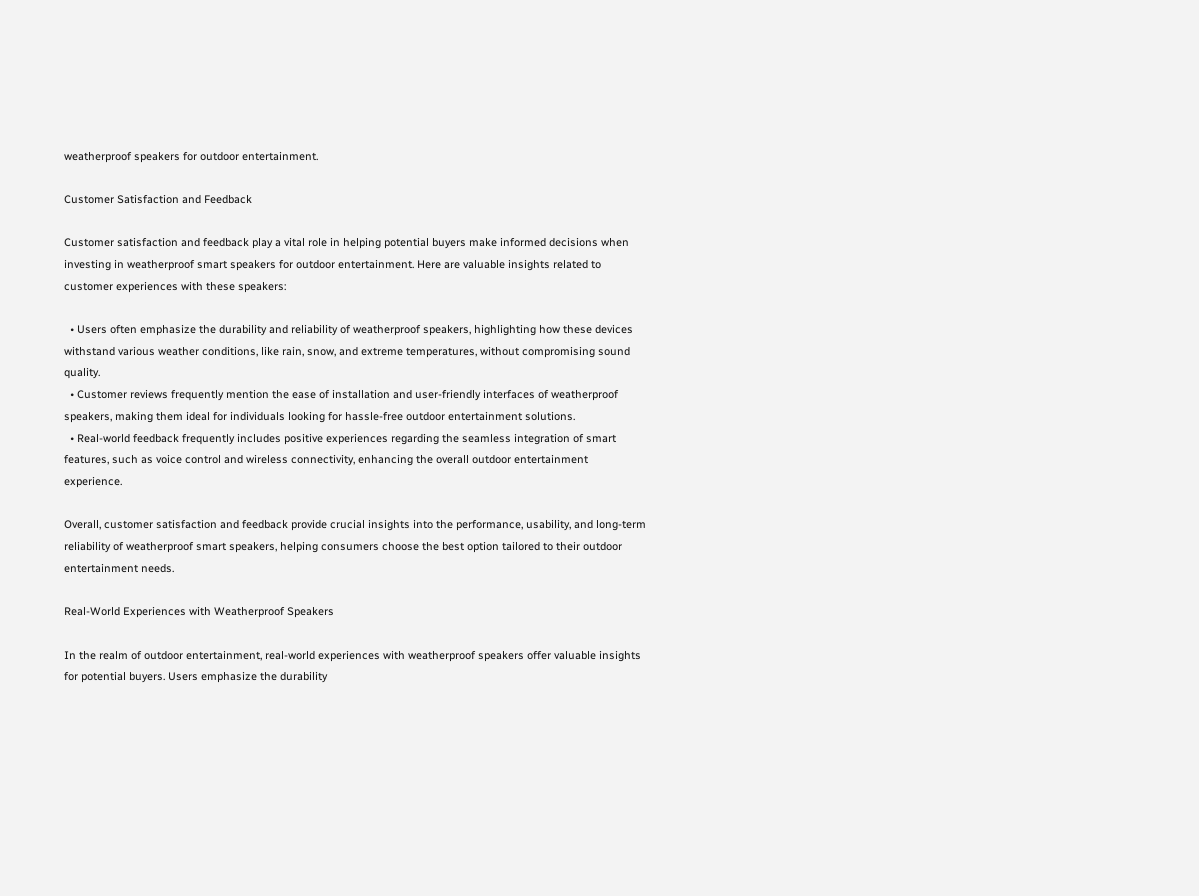weatherproof speakers for outdoor entertainment.

Customer Satisfaction and Feedback

Customer satisfaction and feedback play a vital role in helping potential buyers make informed decisions when investing in weatherproof smart speakers for outdoor entertainment. Here are valuable insights related to customer experiences with these speakers:

  • Users often emphasize the durability and reliability of weatherproof speakers, highlighting how these devices withstand various weather conditions, like rain, snow, and extreme temperatures, without compromising sound quality.
  • Customer reviews frequently mention the ease of installation and user-friendly interfaces of weatherproof speakers, making them ideal for individuals looking for hassle-free outdoor entertainment solutions.
  • Real-world feedback frequently includes positive experiences regarding the seamless integration of smart features, such as voice control and wireless connectivity, enhancing the overall outdoor entertainment experience.

Overall, customer satisfaction and feedback provide crucial insights into the performance, usability, and long-term reliability of weatherproof smart speakers, helping consumers choose the best option tailored to their outdoor entertainment needs.

Real-World Experiences with Weatherproof Speakers

In the realm of outdoor entertainment, real-world experiences with weatherproof speakers offer valuable insights for potential buyers. Users emphasize the durability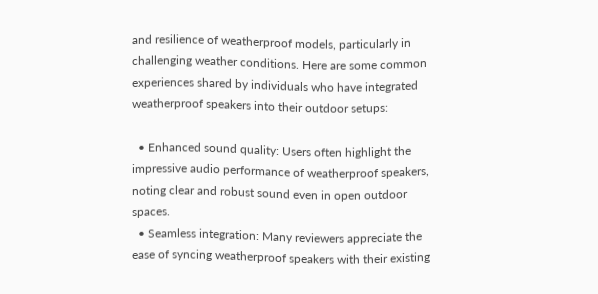and resilience of weatherproof models, particularly in challenging weather conditions. Here are some common experiences shared by individuals who have integrated weatherproof speakers into their outdoor setups:

  • Enhanced sound quality: Users often highlight the impressive audio performance of weatherproof speakers, noting clear and robust sound even in open outdoor spaces.
  • Seamless integration: Many reviewers appreciate the ease of syncing weatherproof speakers with their existing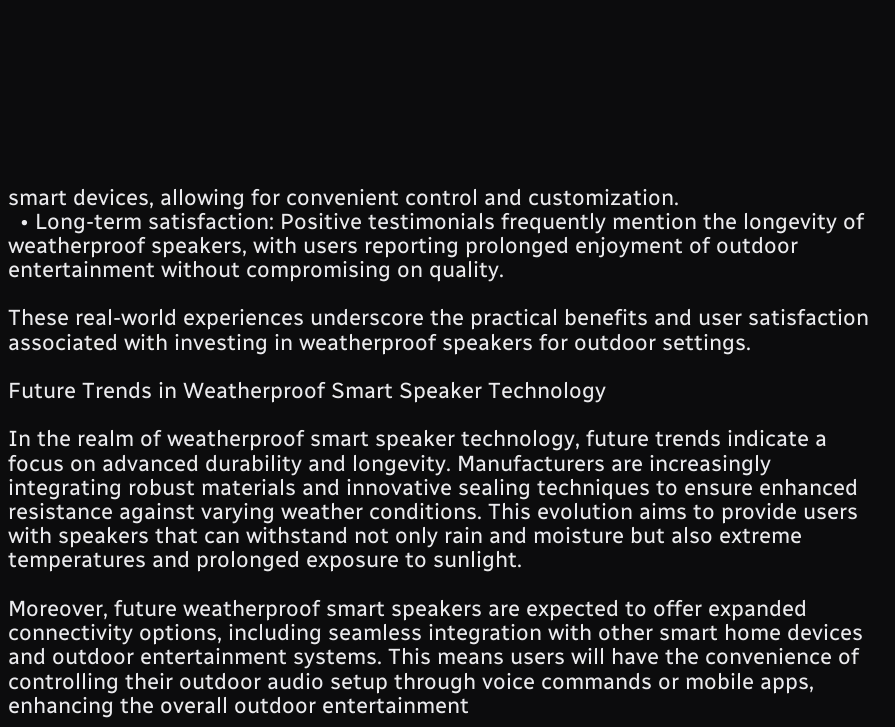smart devices, allowing for convenient control and customization.
  • Long-term satisfaction: Positive testimonials frequently mention the longevity of weatherproof speakers, with users reporting prolonged enjoyment of outdoor entertainment without compromising on quality.

These real-world experiences underscore the practical benefits and user satisfaction associated with investing in weatherproof speakers for outdoor settings.

Future Trends in Weatherproof Smart Speaker Technology

In the realm of weatherproof smart speaker technology, future trends indicate a focus on advanced durability and longevity. Manufacturers are increasingly integrating robust materials and innovative sealing techniques to ensure enhanced resistance against varying weather conditions. This evolution aims to provide users with speakers that can withstand not only rain and moisture but also extreme temperatures and prolonged exposure to sunlight.

Moreover, future weatherproof smart speakers are expected to offer expanded connectivity options, including seamless integration with other smart home devices and outdoor entertainment systems. This means users will have the convenience of controlling their outdoor audio setup through voice commands or mobile apps, enhancing the overall outdoor entertainment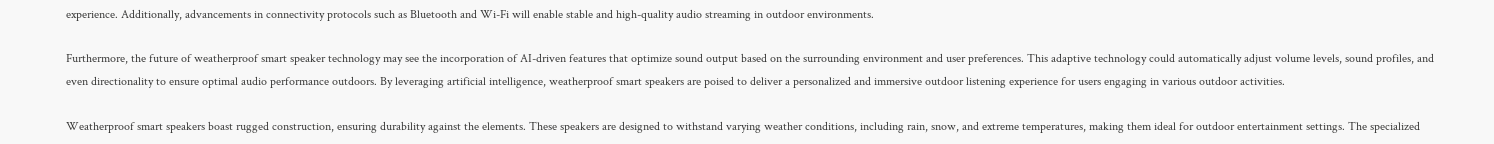experience. Additionally, advancements in connectivity protocols such as Bluetooth and Wi-Fi will enable stable and high-quality audio streaming in outdoor environments.

Furthermore, the future of weatherproof smart speaker technology may see the incorporation of AI-driven features that optimize sound output based on the surrounding environment and user preferences. This adaptive technology could automatically adjust volume levels, sound profiles, and even directionality to ensure optimal audio performance outdoors. By leveraging artificial intelligence, weatherproof smart speakers are poised to deliver a personalized and immersive outdoor listening experience for users engaging in various outdoor activities.

Weatherproof smart speakers boast rugged construction, ensuring durability against the elements. These speakers are designed to withstand varying weather conditions, including rain, snow, and extreme temperatures, making them ideal for outdoor entertainment settings. The specialized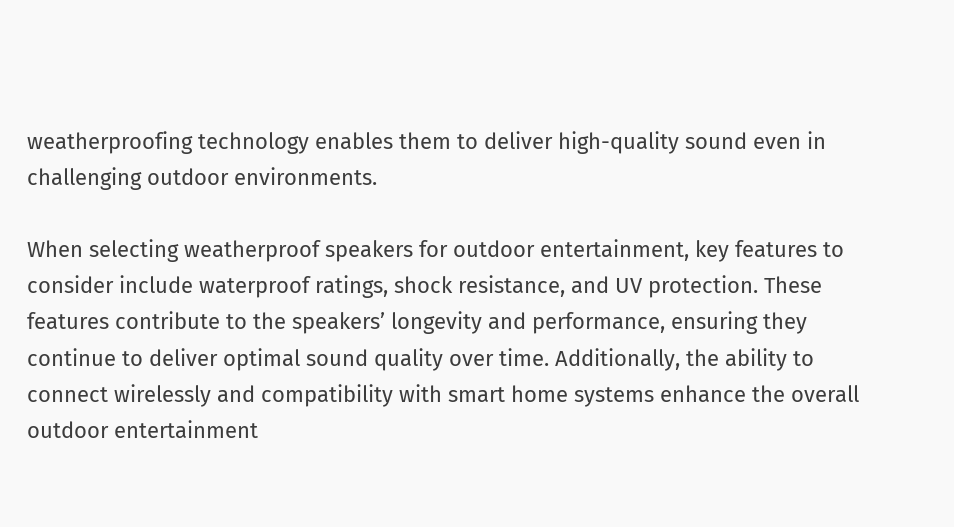weatherproofing technology enables them to deliver high-quality sound even in challenging outdoor environments.

When selecting weatherproof speakers for outdoor entertainment, key features to consider include waterproof ratings, shock resistance, and UV protection. These features contribute to the speakers’ longevity and performance, ensuring they continue to deliver optimal sound quality over time. Additionally, the ability to connect wirelessly and compatibility with smart home systems enhance the overall outdoor entertainment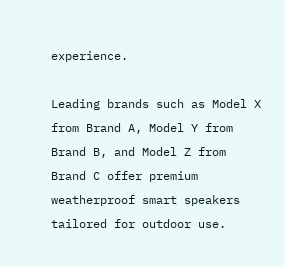experience.

Leading brands such as Model X from Brand A, Model Y from Brand B, and Model Z from Brand C offer premium weatherproof smart speakers tailored for outdoor use.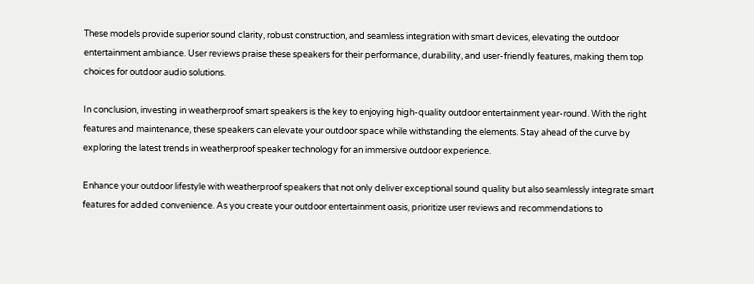These models provide superior sound clarity, robust construction, and seamless integration with smart devices, elevating the outdoor entertainment ambiance. User reviews praise these speakers for their performance, durability, and user-friendly features, making them top choices for outdoor audio solutions.

In conclusion, investing in weatherproof smart speakers is the key to enjoying high-quality outdoor entertainment year-round. With the right features and maintenance, these speakers can elevate your outdoor space while withstanding the elements. Stay ahead of the curve by exploring the latest trends in weatherproof speaker technology for an immersive outdoor experience.

Enhance your outdoor lifestyle with weatherproof speakers that not only deliver exceptional sound quality but also seamlessly integrate smart features for added convenience. As you create your outdoor entertainment oasis, prioritize user reviews and recommendations to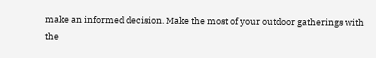make an informed decision. Make the most of your outdoor gatherings with the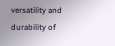versatility and durability of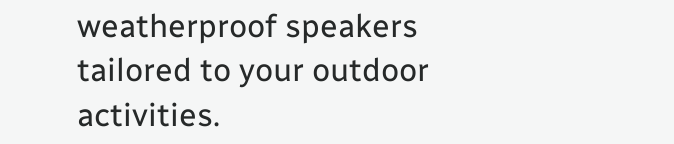weatherproof speakers tailored to your outdoor activities.